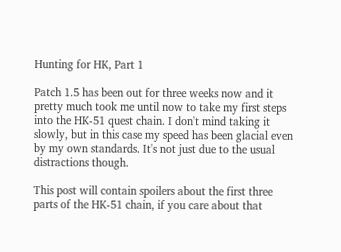Hunting for HK, Part 1

Patch 1.5 has been out for three weeks now and it pretty much took me until now to take my first steps into the HK-51 quest chain. I don't mind taking it slowly, but in this case my speed has been glacial even by my own standards. It's not just due to the usual distractions though.

This post will contain spoilers about the first three parts of the HK-51 chain, if you care about that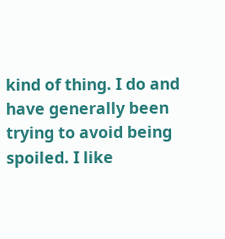kind of thing. I do and have generally been trying to avoid being spoiled. I like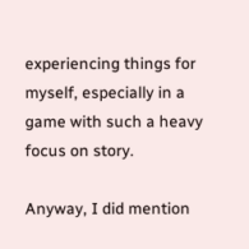experiencing things for myself, especially in a game with such a heavy focus on story.

Anyway, I did mention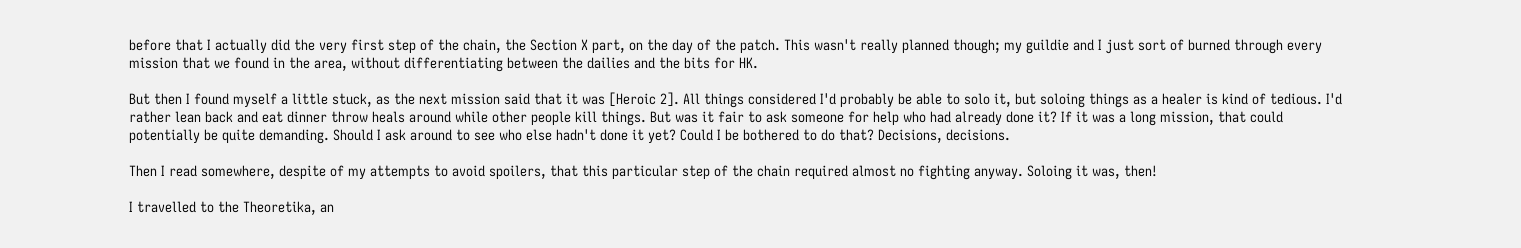before that I actually did the very first step of the chain, the Section X part, on the day of the patch. This wasn't really planned though; my guildie and I just sort of burned through every mission that we found in the area, without differentiating between the dailies and the bits for HK.

But then I found myself a little stuck, as the next mission said that it was [Heroic 2]. All things considered I'd probably be able to solo it, but soloing things as a healer is kind of tedious. I'd rather lean back and eat dinner throw heals around while other people kill things. But was it fair to ask someone for help who had already done it? If it was a long mission, that could potentially be quite demanding. Should I ask around to see who else hadn't done it yet? Could I be bothered to do that? Decisions, decisions.

Then I read somewhere, despite of my attempts to avoid spoilers, that this particular step of the chain required almost no fighting anyway. Soloing it was, then!

I travelled to the Theoretika, an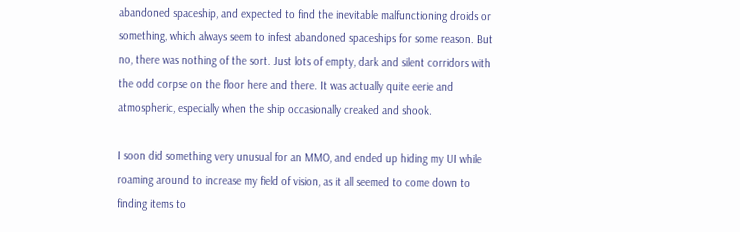abandoned spaceship, and expected to find the inevitable malfunctioning droids or something, which always seem to infest abandoned spaceships for some reason. But no, there was nothing of the sort. Just lots of empty, dark and silent corridors with the odd corpse on the floor here and there. It was actually quite eerie and atmospheric, especially when the ship occasionally creaked and shook.

I soon did something very unusual for an MMO, and ended up hiding my UI while roaming around to increase my field of vision, as it all seemed to come down to finding items to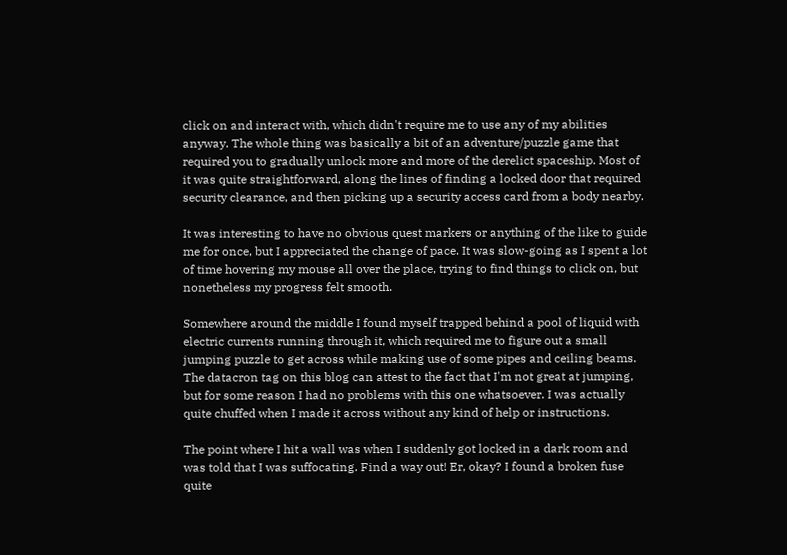click on and interact with, which didn't require me to use any of my abilities anyway. The whole thing was basically a bit of an adventure/puzzle game that required you to gradually unlock more and more of the derelict spaceship. Most of it was quite straightforward, along the lines of finding a locked door that required security clearance, and then picking up a security access card from a body nearby.

It was interesting to have no obvious quest markers or anything of the like to guide me for once, but I appreciated the change of pace. It was slow-going as I spent a lot of time hovering my mouse all over the place, trying to find things to click on, but nonetheless my progress felt smooth.

Somewhere around the middle I found myself trapped behind a pool of liquid with electric currents running through it, which required me to figure out a small jumping puzzle to get across while making use of some pipes and ceiling beams. The datacron tag on this blog can attest to the fact that I'm not great at jumping, but for some reason I had no problems with this one whatsoever. I was actually quite chuffed when I made it across without any kind of help or instructions.

The point where I hit a wall was when I suddenly got locked in a dark room and was told that I was suffocating. Find a way out! Er, okay? I found a broken fuse quite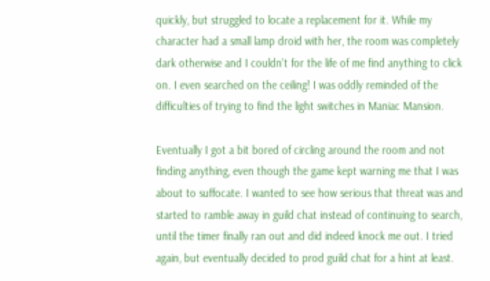quickly, but struggled to locate a replacement for it. While my character had a small lamp droid with her, the room was completely dark otherwise and I couldn't for the life of me find anything to click on. I even searched on the ceiling! I was oddly reminded of the difficulties of trying to find the light switches in Maniac Mansion.

Eventually I got a bit bored of circling around the room and not finding anything, even though the game kept warning me that I was about to suffocate. I wanted to see how serious that threat was and started to ramble away in guild chat instead of continuing to search, until the timer finally ran out and did indeed knock me out. I tried again, but eventually decided to prod guild chat for a hint at least.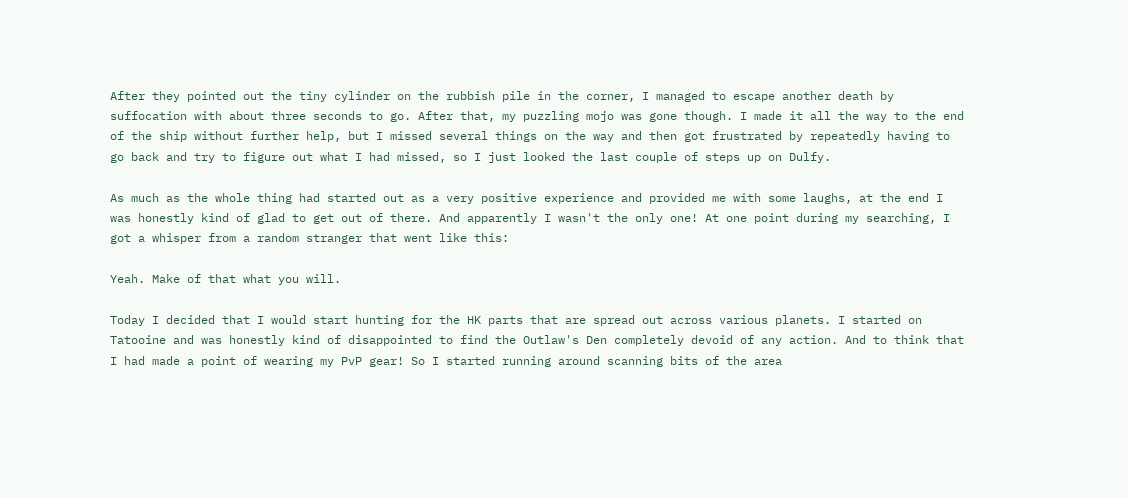After they pointed out the tiny cylinder on the rubbish pile in the corner, I managed to escape another death by suffocation with about three seconds to go. After that, my puzzling mojo was gone though. I made it all the way to the end of the ship without further help, but I missed several things on the way and then got frustrated by repeatedly having to go back and try to figure out what I had missed, so I just looked the last couple of steps up on Dulfy.

As much as the whole thing had started out as a very positive experience and provided me with some laughs, at the end I was honestly kind of glad to get out of there. And apparently I wasn't the only one! At one point during my searching, I got a whisper from a random stranger that went like this:

Yeah. Make of that what you will.

Today I decided that I would start hunting for the HK parts that are spread out across various planets. I started on Tatooine and was honestly kind of disappointed to find the Outlaw's Den completely devoid of any action. And to think that I had made a point of wearing my PvP gear! So I started running around scanning bits of the area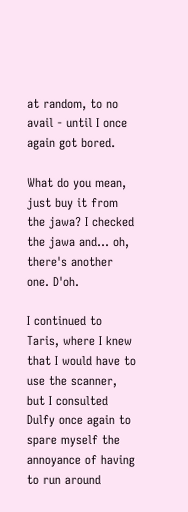at random, to no avail - until I once again got bored.

What do you mean, just buy it from the jawa? I checked the jawa and... oh, there's another one. D'oh.

I continued to Taris, where I knew that I would have to use the scanner, but I consulted Dulfy once again to spare myself the annoyance of having to run around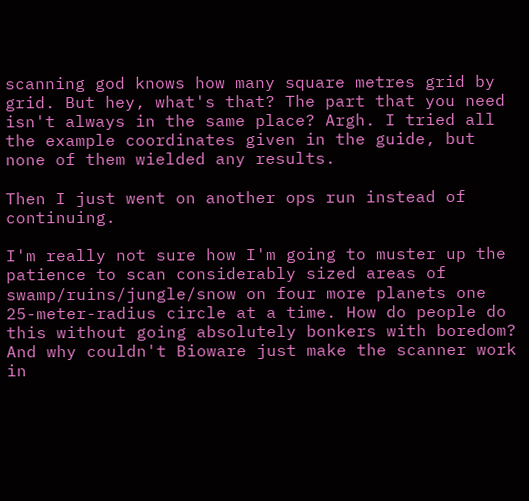scanning god knows how many square metres grid by grid. But hey, what's that? The part that you need isn't always in the same place? Argh. I tried all the example coordinates given in the guide, but none of them wielded any results.

Then I just went on another ops run instead of continuing.

I'm really not sure how I'm going to muster up the patience to scan considerably sized areas of swamp/ruins/jungle/snow on four more planets one 25-meter-radius circle at a time. How do people do this without going absolutely bonkers with boredom? And why couldn't Bioware just make the scanner work in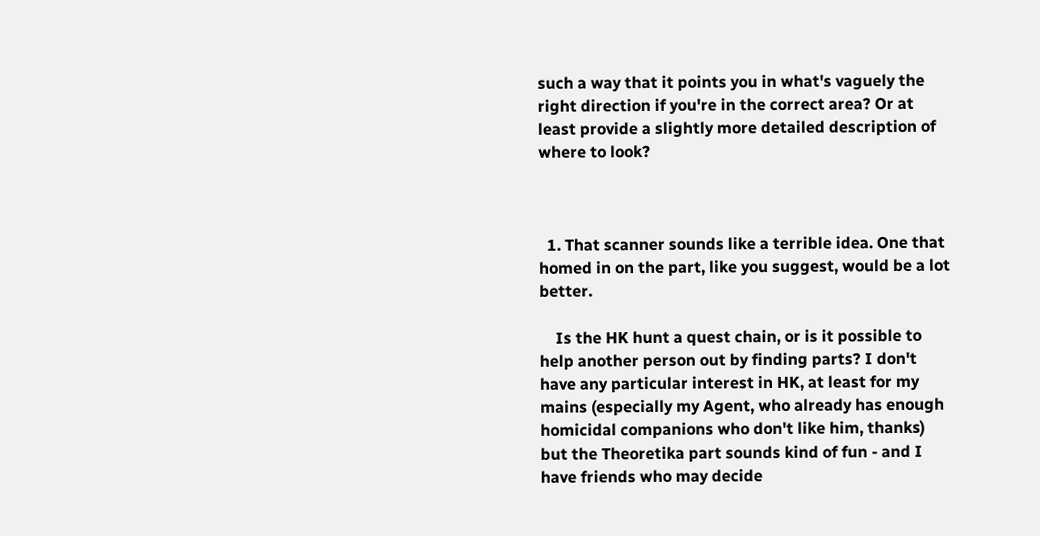such a way that it points you in what's vaguely the right direction if you're in the correct area? Or at least provide a slightly more detailed description of where to look?



  1. That scanner sounds like a terrible idea. One that homed in on the part, like you suggest, would be a lot better.

    Is the HK hunt a quest chain, or is it possible to help another person out by finding parts? I don't have any particular interest in HK, at least for my mains (especially my Agent, who already has enough homicidal companions who don't like him, thanks) but the Theoretika part sounds kind of fun - and I have friends who may decide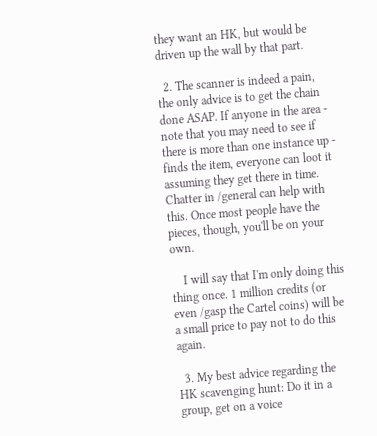they want an HK, but would be driven up the wall by that part.

  2. The scanner is indeed a pain, the only advice is to get the chain done ASAP. If anyone in the area - note that you may need to see if there is more than one instance up - finds the item, everyone can loot it assuming they get there in time. Chatter in /general can help with this. Once most people have the pieces, though, you'll be on your own.

    I will say that I'm only doing this thing once. 1 million credits (or even /gasp the Cartel coins) will be a small price to pay not to do this again.

  3. My best advice regarding the HK scavenging hunt: Do it in a group, get on a voice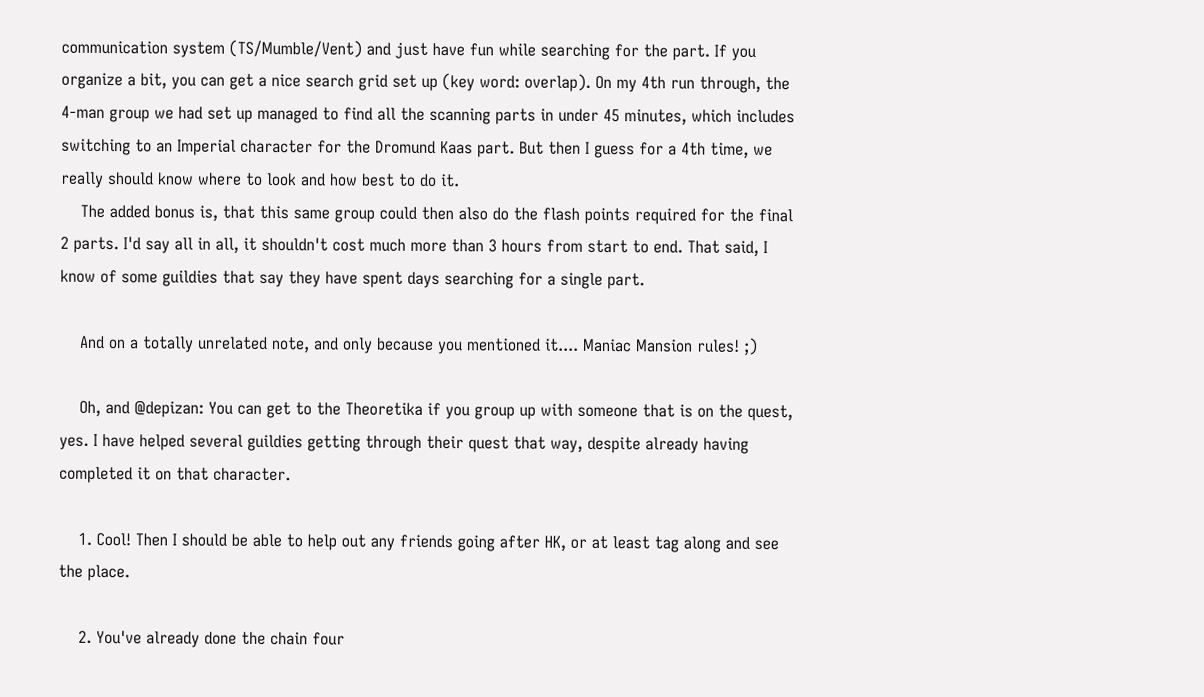communication system (TS/Mumble/Vent) and just have fun while searching for the part. If you organize a bit, you can get a nice search grid set up (key word: overlap). On my 4th run through, the 4-man group we had set up managed to find all the scanning parts in under 45 minutes, which includes switching to an Imperial character for the Dromund Kaas part. But then I guess for a 4th time, we really should know where to look and how best to do it.
    The added bonus is, that this same group could then also do the flash points required for the final 2 parts. I'd say all in all, it shouldn't cost much more than 3 hours from start to end. That said, I know of some guildies that say they have spent days searching for a single part.

    And on a totally unrelated note, and only because you mentioned it.... Maniac Mansion rules! ;)

    Oh, and @depizan: You can get to the Theoretika if you group up with someone that is on the quest, yes. I have helped several guildies getting through their quest that way, despite already having completed it on that character.

    1. Cool! Then I should be able to help out any friends going after HK, or at least tag along and see the place.

    2. You've already done the chain four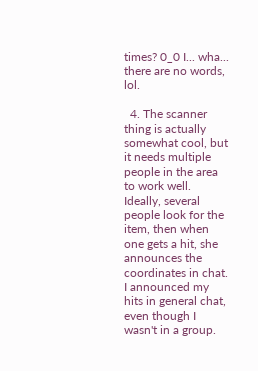times? 0_0 I... wha... there are no words, lol.

  4. The scanner thing is actually somewhat cool, but it needs multiple people in the area to work well. Ideally, several people look for the item, then when one gets a hit, she announces the coordinates in chat. I announced my hits in general chat, even though I wasn't in a group.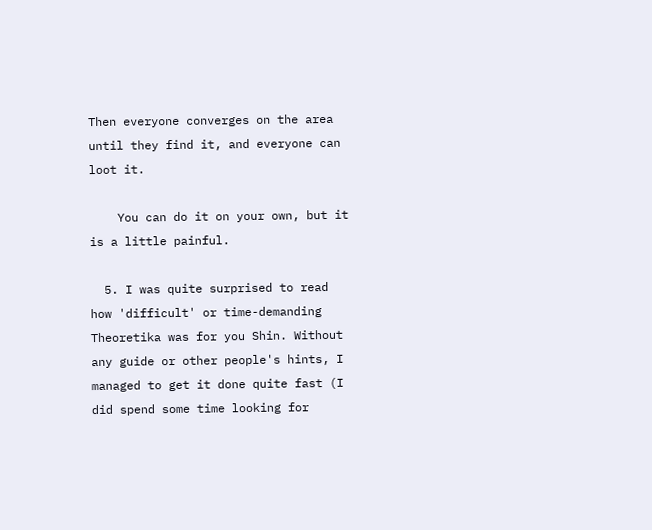Then everyone converges on the area until they find it, and everyone can loot it.

    You can do it on your own, but it is a little painful.

  5. I was quite surprised to read how 'difficult' or time-demanding Theoretika was for you Shin. Without any guide or other people's hints, I managed to get it done quite fast (I did spend some time looking for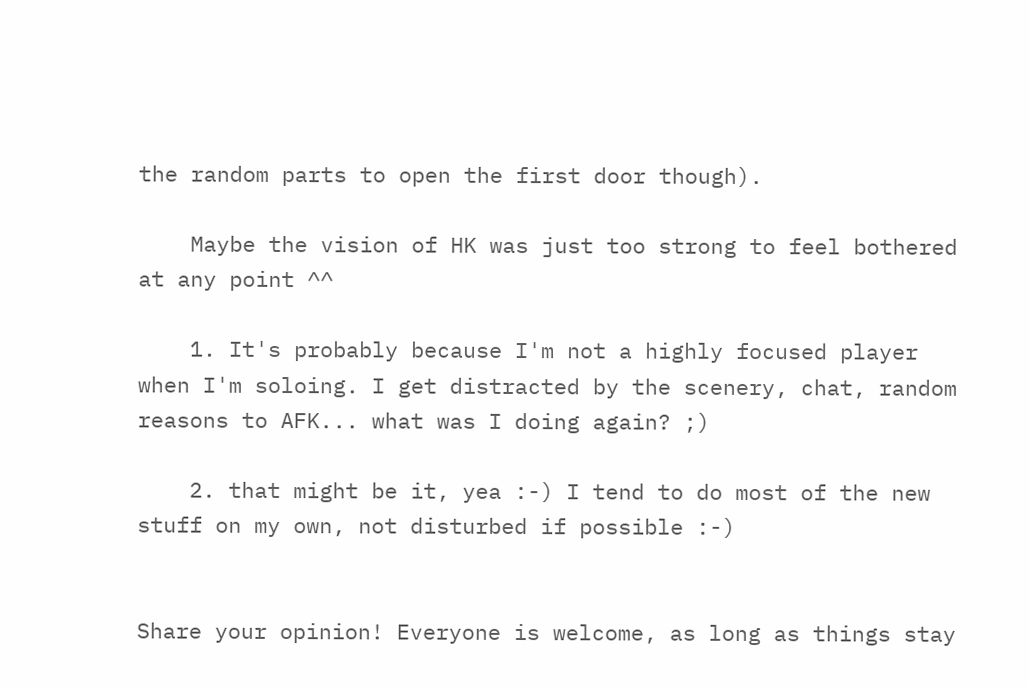the random parts to open the first door though).

    Maybe the vision of HK was just too strong to feel bothered at any point ^^

    1. It's probably because I'm not a highly focused player when I'm soloing. I get distracted by the scenery, chat, random reasons to AFK... what was I doing again? ;)

    2. that might be it, yea :-) I tend to do most of the new stuff on my own, not disturbed if possible :-)


Share your opinion! Everyone is welcome, as long as things stay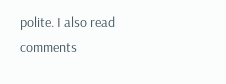polite. I also read comments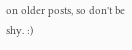on older posts, so don't be shy. :)